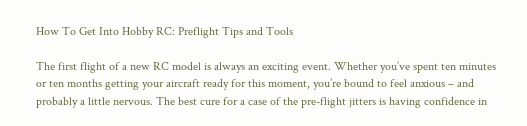How To Get Into Hobby RC: Preflight Tips and Tools

The first flight of a new RC model is always an exciting event. Whether you’ve spent ten minutes or ten months getting your aircraft ready for this moment, you’re bound to feel anxious – and probably a little nervous. The best cure for a case of the pre-flight jitters is having confidence in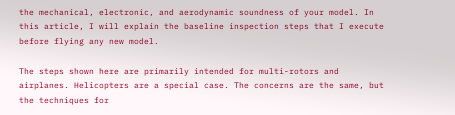the mechanical, electronic, and aerodynamic soundness of your model. In this article, I will explain the baseline inspection steps that I execute before flying any new model.

The steps shown here are primarily intended for multi-rotors and airplanes. Helicopters are a special case. The concerns are the same, but the techniques for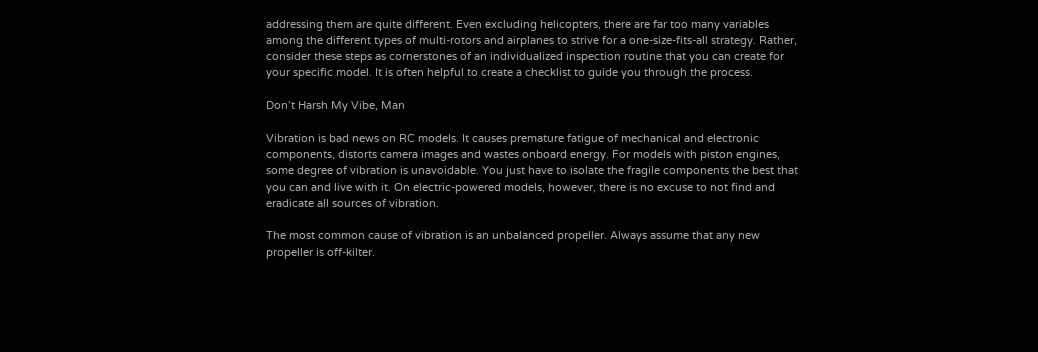addressing them are quite different. Even excluding helicopters, there are far too many variables among the different types of multi-rotors and airplanes to strive for a one-size-fits-all strategy. Rather, consider these steps as cornerstones of an individualized inspection routine that you can create for your specific model. It is often helpful to create a checklist to guide you through the process.

Don’t Harsh My Vibe, Man

Vibration is bad news on RC models. It causes premature fatigue of mechanical and electronic components, distorts camera images and wastes onboard energy. For models with piston engines, some degree of vibration is unavoidable. You just have to isolate the fragile components the best that you can and live with it. On electric-powered models, however, there is no excuse to not find and eradicate all sources of vibration.

The most common cause of vibration is an unbalanced propeller. Always assume that any new propeller is off-kilter.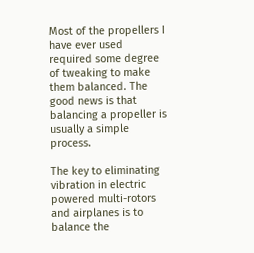Most of the propellers I have ever used required some degree of tweaking to make them balanced. The good news is that balancing a propeller is usually a simple process.

The key to eliminating vibration in electric powered multi-rotors and airplanes is to balance the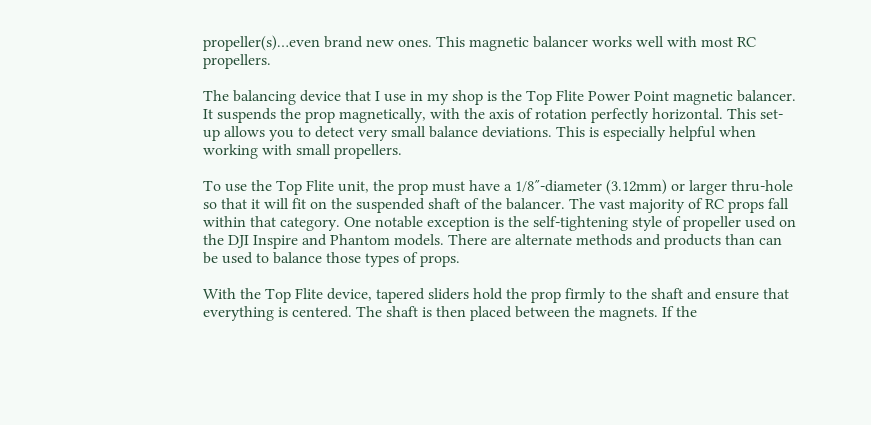propeller(s)…even brand new ones. This magnetic balancer works well with most RC propellers.

The balancing device that I use in my shop is the Top Flite Power Point magnetic balancer. It suspends the prop magnetically, with the axis of rotation perfectly horizontal. This set-up allows you to detect very small balance deviations. This is especially helpful when working with small propellers.

To use the Top Flite unit, the prop must have a 1/8″-diameter (3.12mm) or larger thru-hole so that it will fit on the suspended shaft of the balancer. The vast majority of RC props fall within that category. One notable exception is the self-tightening style of propeller used on the DJI Inspire and Phantom models. There are alternate methods and products than can be used to balance those types of props.

With the Top Flite device, tapered sliders hold the prop firmly to the shaft and ensure that everything is centered. The shaft is then placed between the magnets. If the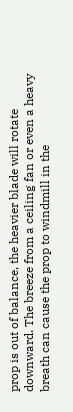prop is out of balance, the heavier blade will rotate downward. The breeze from a ceiling fan or even a heavy breath can cause the prop to windmill in the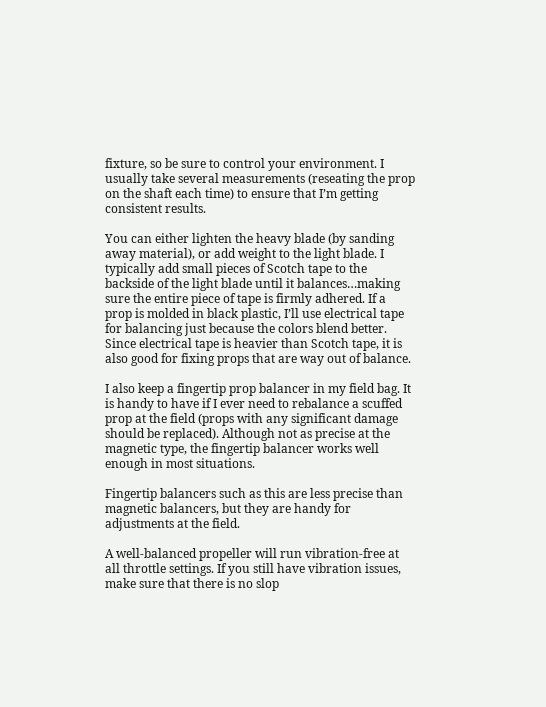fixture, so be sure to control your environment. I usually take several measurements (reseating the prop on the shaft each time) to ensure that I’m getting consistent results.

You can either lighten the heavy blade (by sanding away material), or add weight to the light blade. I typically add small pieces of Scotch tape to the backside of the light blade until it balances…making sure the entire piece of tape is firmly adhered. If a prop is molded in black plastic, I’ll use electrical tape for balancing just because the colors blend better. Since electrical tape is heavier than Scotch tape, it is also good for fixing props that are way out of balance.

I also keep a fingertip prop balancer in my field bag. It is handy to have if I ever need to rebalance a scuffed prop at the field (props with any significant damage should be replaced). Although not as precise at the magnetic type, the fingertip balancer works well enough in most situations.

Fingertip balancers such as this are less precise than magnetic balancers, but they are handy for adjustments at the field.

A well-balanced propeller will run vibration-free at all throttle settings. If you still have vibration issues, make sure that there is no slop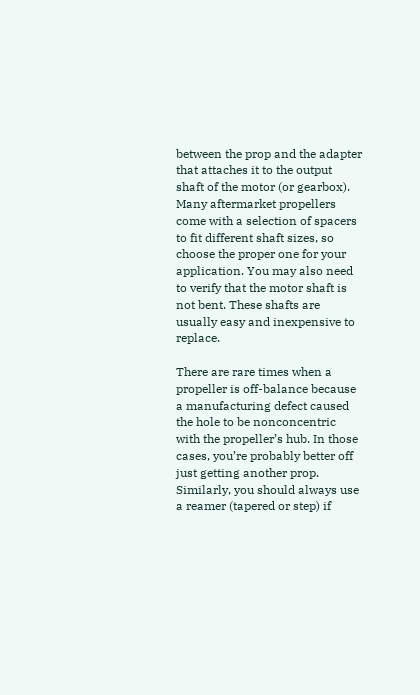between the prop and the adapter that attaches it to the output shaft of the motor (or gearbox). Many aftermarket propellers come with a selection of spacers to fit different shaft sizes, so choose the proper one for your application. You may also need to verify that the motor shaft is not bent. These shafts are usually easy and inexpensive to replace.

There are rare times when a propeller is off-balance because a manufacturing defect caused the hole to be nonconcentric with the propeller’s hub. In those cases, you’re probably better off just getting another prop. Similarly, you should always use a reamer (tapered or step) if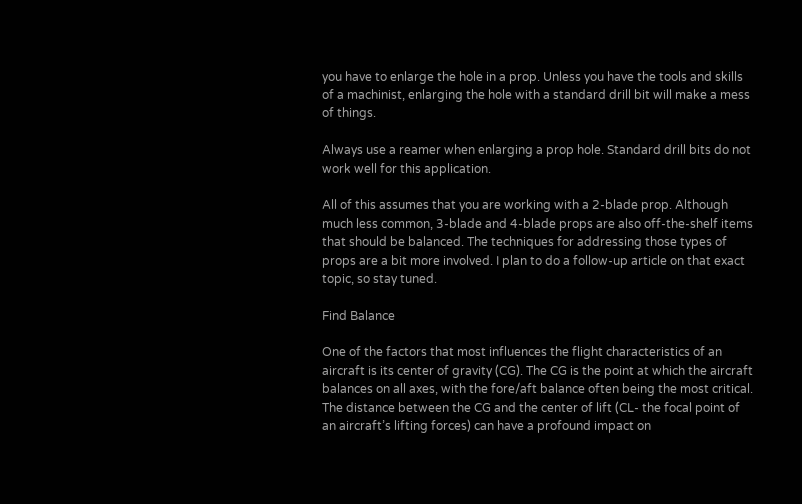you have to enlarge the hole in a prop. Unless you have the tools and skills of a machinist, enlarging the hole with a standard drill bit will make a mess of things.

Always use a reamer when enlarging a prop hole. Standard drill bits do not work well for this application.

All of this assumes that you are working with a 2-blade prop. Although much less common, 3-blade and 4-blade props are also off-the-shelf items that should be balanced. The techniques for addressing those types of props are a bit more involved. I plan to do a follow-up article on that exact topic, so stay tuned.

Find Balance

One of the factors that most influences the flight characteristics of an aircraft is its center of gravity (CG). The CG is the point at which the aircraft balances on all axes, with the fore/aft balance often being the most critical. The distance between the CG and the center of lift (CL- the focal point of an aircraft’s lifting forces) can have a profound impact on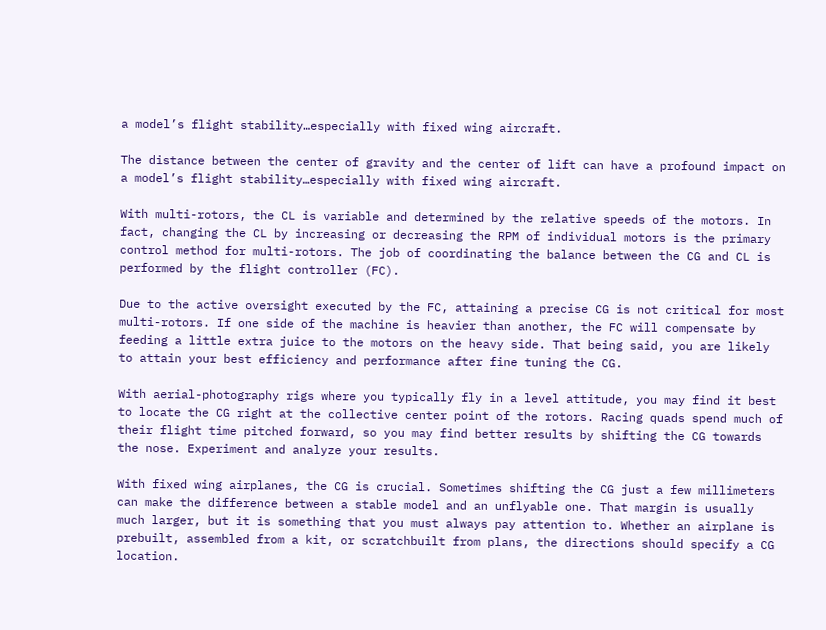a model’s flight stability…especially with fixed wing aircraft.

The distance between the center of gravity and the center of lift can have a profound impact on a model’s flight stability…especially with fixed wing aircraft.

With multi-rotors, the CL is variable and determined by the relative speeds of the motors. In fact, changing the CL by increasing or decreasing the RPM of individual motors is the primary control method for multi-rotors. The job of coordinating the balance between the CG and CL is performed by the flight controller (FC).

Due to the active oversight executed by the FC, attaining a precise CG is not critical for most multi-rotors. If one side of the machine is heavier than another, the FC will compensate by feeding a little extra juice to the motors on the heavy side. That being said, you are likely to attain your best efficiency and performance after fine tuning the CG.

With aerial-photography rigs where you typically fly in a level attitude, you may find it best to locate the CG right at the collective center point of the rotors. Racing quads spend much of their flight time pitched forward, so you may find better results by shifting the CG towards the nose. Experiment and analyze your results.

With fixed wing airplanes, the CG is crucial. Sometimes shifting the CG just a few millimeters can make the difference between a stable model and an unflyable one. That margin is usually much larger, but it is something that you must always pay attention to. Whether an airplane is prebuilt, assembled from a kit, or scratchbuilt from plans, the directions should specify a CG location.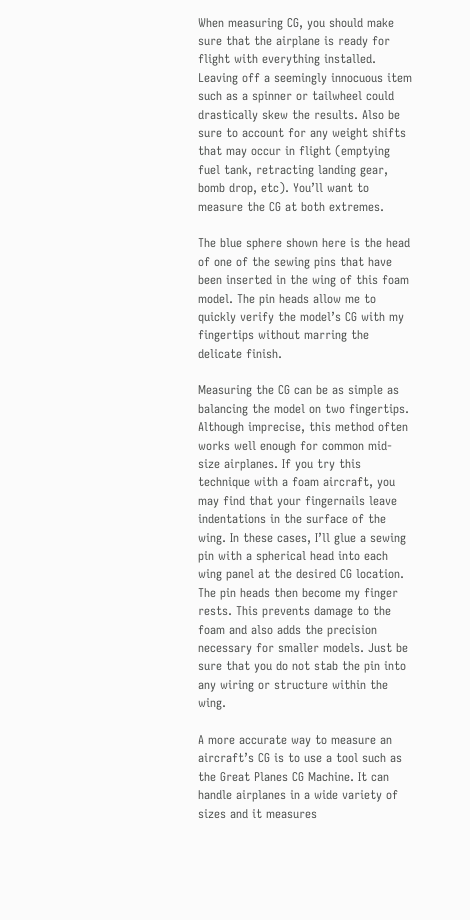When measuring CG, you should make sure that the airplane is ready for flight with everything installed. Leaving off a seemingly innocuous item such as a spinner or tailwheel could drastically skew the results. Also be sure to account for any weight shifts that may occur in flight (emptying fuel tank, retracting landing gear, bomb drop, etc). You’ll want to measure the CG at both extremes.

The blue sphere shown here is the head of one of the sewing pins that have been inserted in the wing of this foam model. The pin heads allow me to quickly verify the model’s CG with my fingertips without marring the delicate finish.

Measuring the CG can be as simple as balancing the model on two fingertips. Although imprecise, this method often works well enough for common mid-size airplanes. If you try this technique with a foam aircraft, you may find that your fingernails leave indentations in the surface of the wing. In these cases, I’ll glue a sewing pin with a spherical head into each wing panel at the desired CG location. The pin heads then become my finger rests. This prevents damage to the foam and also adds the precision necessary for smaller models. Just be sure that you do not stab the pin into any wiring or structure within the wing.

A more accurate way to measure an aircraft’s CG is to use a tool such as the Great Planes CG Machine. It can handle airplanes in a wide variety of sizes and it measures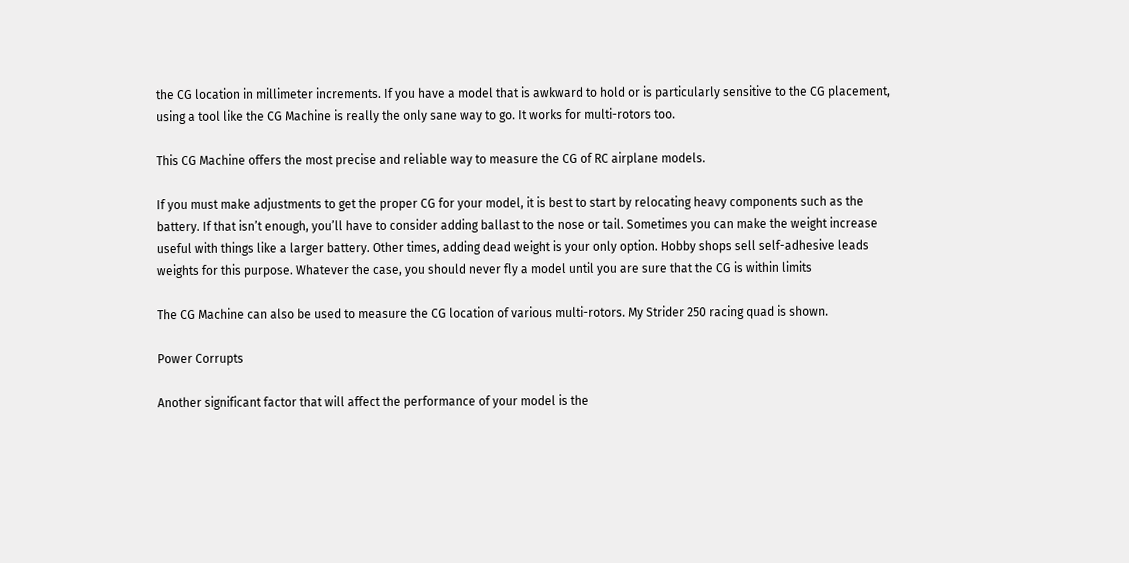the CG location in millimeter increments. If you have a model that is awkward to hold or is particularly sensitive to the CG placement, using a tool like the CG Machine is really the only sane way to go. It works for multi-rotors too.

This CG Machine offers the most precise and reliable way to measure the CG of RC airplane models.

If you must make adjustments to get the proper CG for your model, it is best to start by relocating heavy components such as the battery. If that isn’t enough, you’ll have to consider adding ballast to the nose or tail. Sometimes you can make the weight increase useful with things like a larger battery. Other times, adding dead weight is your only option. Hobby shops sell self-adhesive leads weights for this purpose. Whatever the case, you should never fly a model until you are sure that the CG is within limits

The CG Machine can also be used to measure the CG location of various multi-rotors. My Strider 250 racing quad is shown.

Power Corrupts

Another significant factor that will affect the performance of your model is the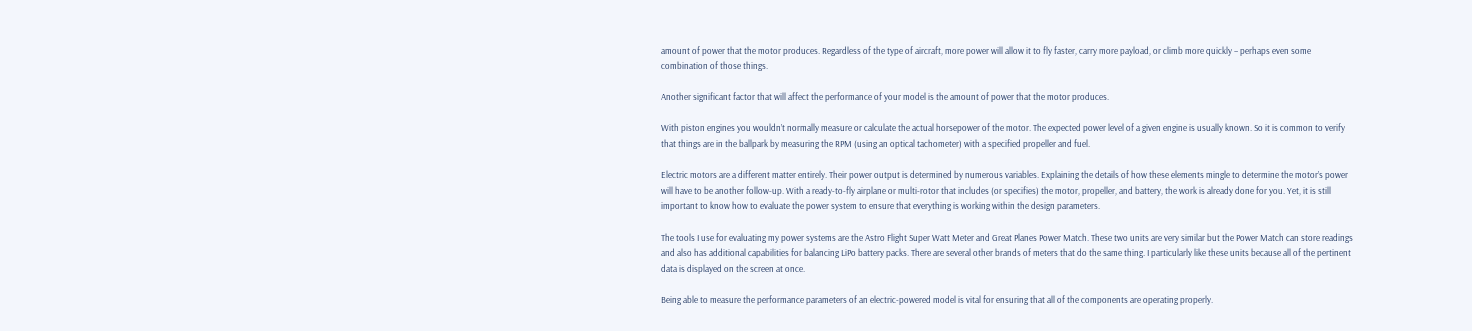amount of power that the motor produces. Regardless of the type of aircraft, more power will allow it to fly faster, carry more payload, or climb more quickly – perhaps even some combination of those things.

Another significant factor that will affect the performance of your model is the amount of power that the motor produces.

With piston engines you wouldn’t normally measure or calculate the actual horsepower of the motor. The expected power level of a given engine is usually known. So it is common to verify that things are in the ballpark by measuring the RPM (using an optical tachometer) with a specified propeller and fuel.

Electric motors are a different matter entirely. Their power output is determined by numerous variables. Explaining the details of how these elements mingle to determine the motor’s power will have to be another follow-up. With a ready-to-fly airplane or multi-rotor that includes (or specifies) the motor, propeller, and battery, the work is already done for you. Yet, it is still important to know how to evaluate the power system to ensure that everything is working within the design parameters.

The tools I use for evaluating my power systems are the Astro Flight Super Watt Meter and Great Planes Power Match. These two units are very similar but the Power Match can store readings and also has additional capabilities for balancing LiPo battery packs. There are several other brands of meters that do the same thing. I particularly like these units because all of the pertinent data is displayed on the screen at once.

Being able to measure the performance parameters of an electric-powered model is vital for ensuring that all of the components are operating properly.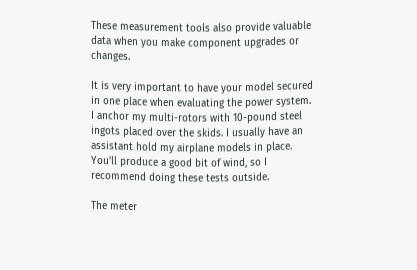These measurement tools also provide valuable data when you make component upgrades or changes.

It is very important to have your model secured in one place when evaluating the power system. I anchor my multi-rotors with 10-pound steel ingots placed over the skids. I usually have an assistant hold my airplane models in place. You’ll produce a good bit of wind, so I recommend doing these tests outside.

The meter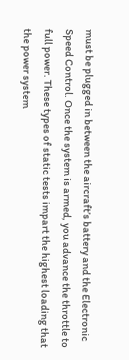must be plugged in between the aircraft’s battery and the Electronic Speed Control. Once the system is armed, you advance the throttle to full power. These types of static tests impart the highest loading that the power system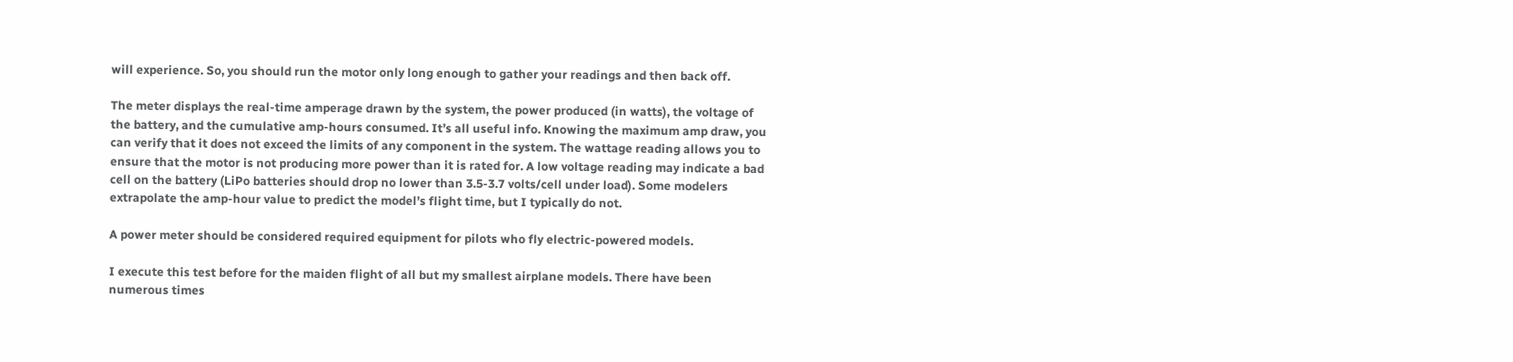will experience. So, you should run the motor only long enough to gather your readings and then back off.

The meter displays the real-time amperage drawn by the system, the power produced (in watts), the voltage of the battery, and the cumulative amp-hours consumed. It’s all useful info. Knowing the maximum amp draw, you can verify that it does not exceed the limits of any component in the system. The wattage reading allows you to ensure that the motor is not producing more power than it is rated for. A low voltage reading may indicate a bad cell on the battery (LiPo batteries should drop no lower than 3.5-3.7 volts/cell under load). Some modelers extrapolate the amp-hour value to predict the model’s flight time, but I typically do not.

A power meter should be considered required equipment for pilots who fly electric-powered models.

I execute this test before for the maiden flight of all but my smallest airplane models. There have been numerous times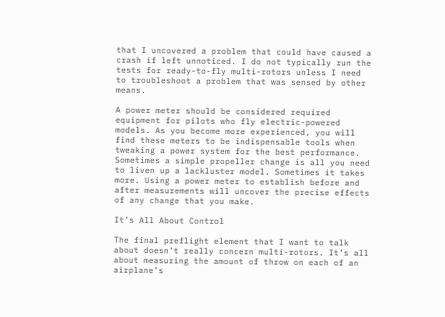that I uncovered a problem that could have caused a crash if left unnoticed. I do not typically run the tests for ready-to-fly multi-rotors unless I need to troubleshoot a problem that was sensed by other means.

A power meter should be considered required equipment for pilots who fly electric-powered models. As you become more experienced, you will find these meters to be indispensable tools when tweaking a power system for the best performance. Sometimes a simple propeller change is all you need to liven up a lackluster model. Sometimes it takes more. Using a power meter to establish before and after measurements will uncover the precise effects of any change that you make.

It’s All About Control

The final preflight element that I want to talk about doesn’t really concern multi-rotors. It’s all about measuring the amount of throw on each of an airplane’s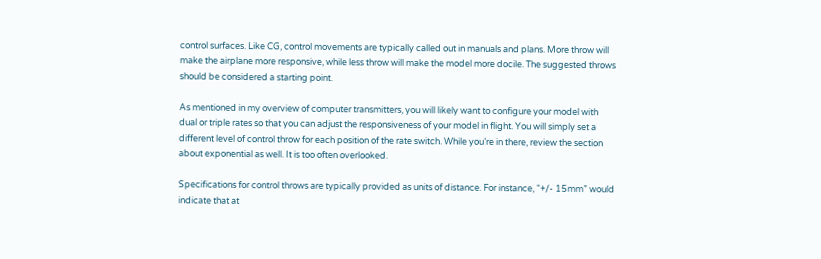control surfaces. Like CG, control movements are typically called out in manuals and plans. More throw will make the airplane more responsive, while less throw will make the model more docile. The suggested throws should be considered a starting point.

As mentioned in my overview of computer transmitters, you will likely want to configure your model with dual or triple rates so that you can adjust the responsiveness of your model in flight. You will simply set a different level of control throw for each position of the rate switch. While you’re in there, review the section about exponential as well. It is too often overlooked.

Specifications for control throws are typically provided as units of distance. For instance, “+/- 15mm” would indicate that at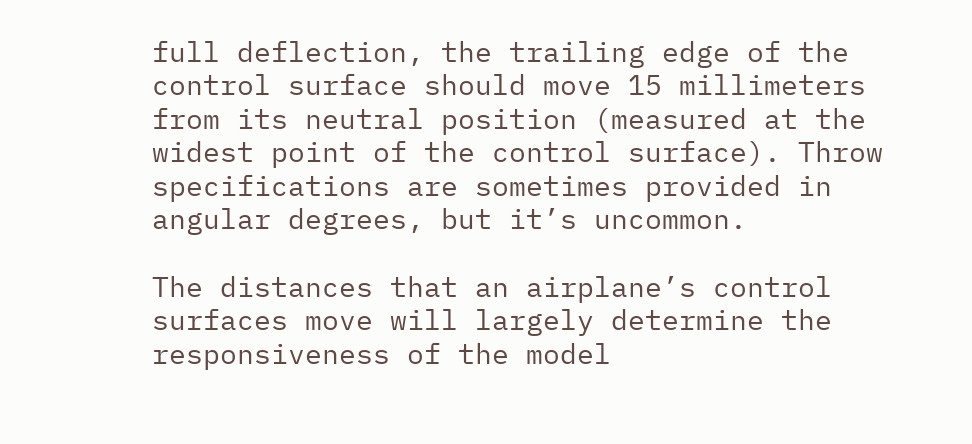full deflection, the trailing edge of the control surface should move 15 millimeters from its neutral position (measured at the widest point of the control surface). Throw specifications are sometimes provided in angular degrees, but it’s uncommon.

The distances that an airplane’s control surfaces move will largely determine the responsiveness of the model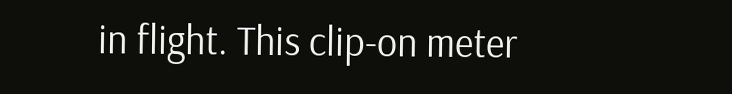in flight. This clip-on meter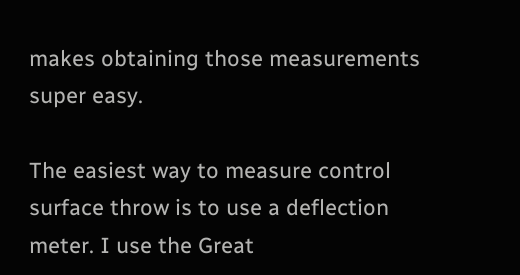makes obtaining those measurements super easy.

The easiest way to measure control surface throw is to use a deflection meter. I use the Great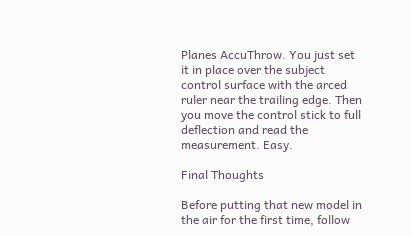Planes AccuThrow. You just set it in place over the subject control surface with the arced ruler near the trailing edge. Then you move the control stick to full deflection and read the measurement. Easy.

Final Thoughts

Before putting that new model in the air for the first time, follow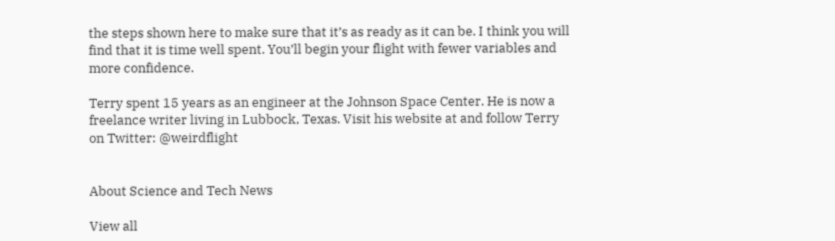the steps shown here to make sure that it’s as ready as it can be. I think you will find that it is time well spent. You’ll begin your flight with fewer variables and more confidence.

Terry spent 15 years as an engineer at the Johnson Space Center. He is now a freelance writer living in Lubbock, Texas. Visit his website at and follow Terry on Twitter: @weirdflight


About Science and Tech News

View all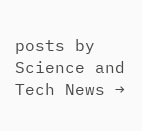posts by Science and Tech News →